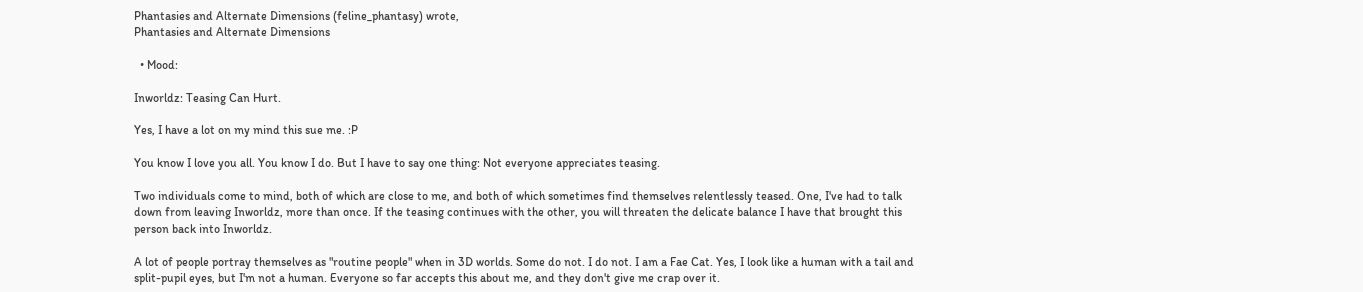Phantasies and Alternate Dimensions (feline_phantasy) wrote,
Phantasies and Alternate Dimensions

  • Mood:

Inworldz: Teasing Can Hurt.

Yes, I have a lot on my mind this sue me. :P

You know I love you all. You know I do. But I have to say one thing: Not everyone appreciates teasing.

Two individuals come to mind, both of which are close to me, and both of which sometimes find themselves relentlessly teased. One, I've had to talk down from leaving Inworldz, more than once. If the teasing continues with the other, you will threaten the delicate balance I have that brought this person back into Inworldz.

A lot of people portray themselves as "routine people" when in 3D worlds. Some do not. I do not. I am a Fae Cat. Yes, I look like a human with a tail and split-pupil eyes, but I'm not a human. Everyone so far accepts this about me, and they don't give me crap over it.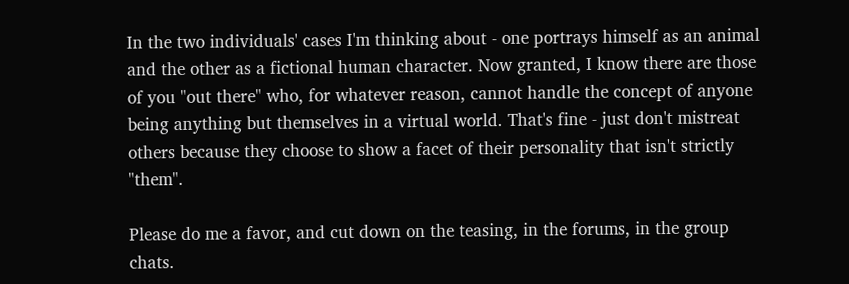In the two individuals' cases I'm thinking about - one portrays himself as an animal and the other as a fictional human character. Now granted, I know there are those of you "out there" who, for whatever reason, cannot handle the concept of anyone being anything but themselves in a virtual world. That's fine - just don't mistreat others because they choose to show a facet of their personality that isn't strictly "them".

Please do me a favor, and cut down on the teasing, in the forums, in the group chats.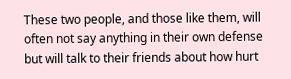These two people, and those like them, will often not say anything in their own defense but will talk to their friends about how hurt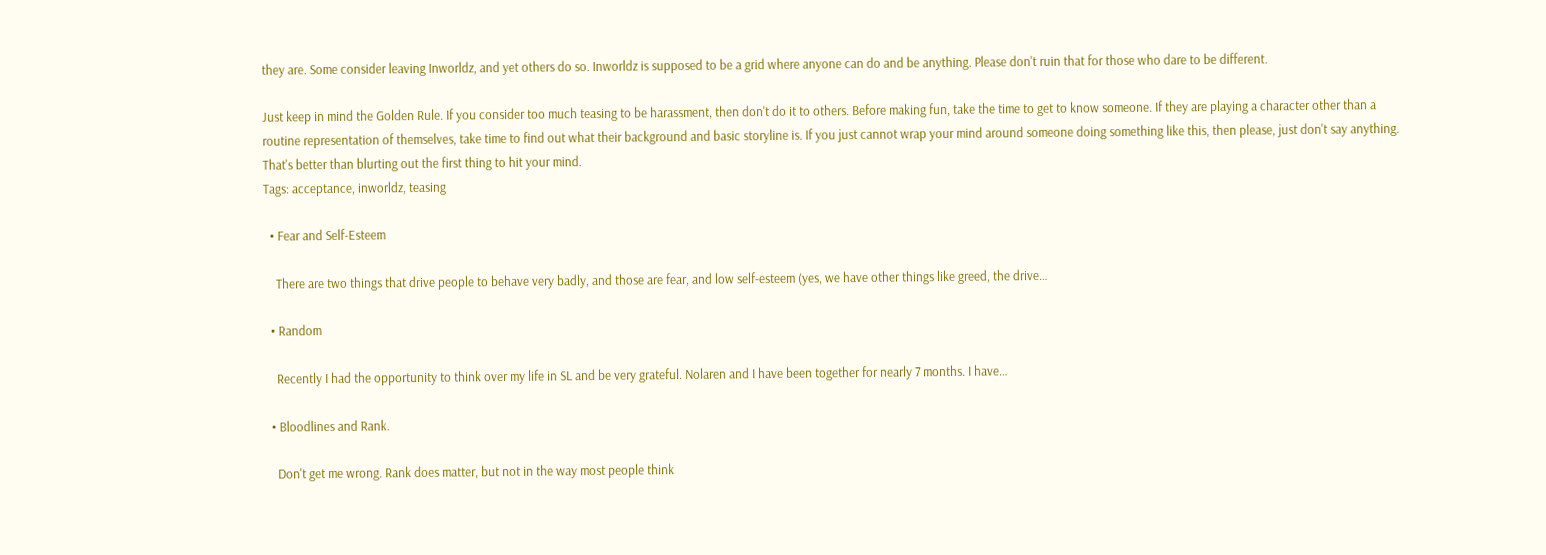they are. Some consider leaving Inworldz, and yet others do so. Inworldz is supposed to be a grid where anyone can do and be anything. Please don't ruin that for those who dare to be different.

Just keep in mind the Golden Rule. If you consider too much teasing to be harassment, then don't do it to others. Before making fun, take the time to get to know someone. If they are playing a character other than a routine representation of themselves, take time to find out what their background and basic storyline is. If you just cannot wrap your mind around someone doing something like this, then please, just don't say anything. That's better than blurting out the first thing to hit your mind.
Tags: acceptance, inworldz, teasing

  • Fear and Self-Esteem

    There are two things that drive people to behave very badly, and those are fear, and low self-esteem (yes, we have other things like greed, the drive…

  • Random

    Recently I had the opportunity to think over my life in SL and be very grateful. Nolaren and I have been together for nearly 7 months. I have…

  • Bloodlines and Rank.

    Don't get me wrong. Rank does matter, but not in the way most people think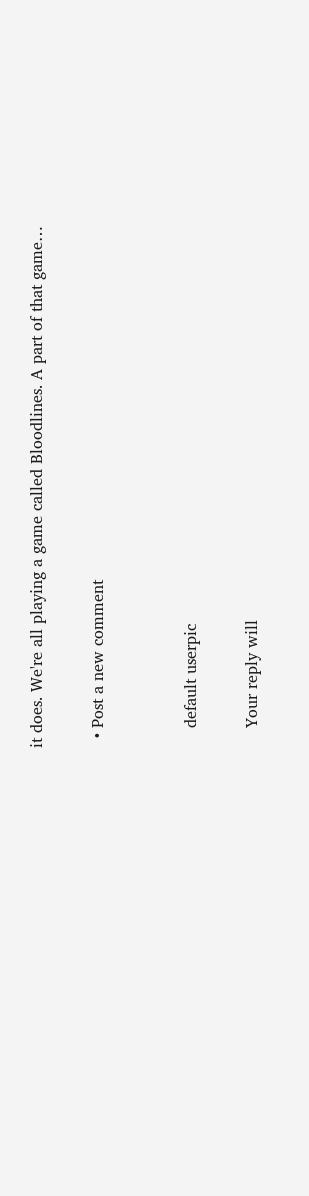it does. We're all playing a game called Bloodlines. A part of that game…

  • Post a new comment


    default userpic

    Your reply will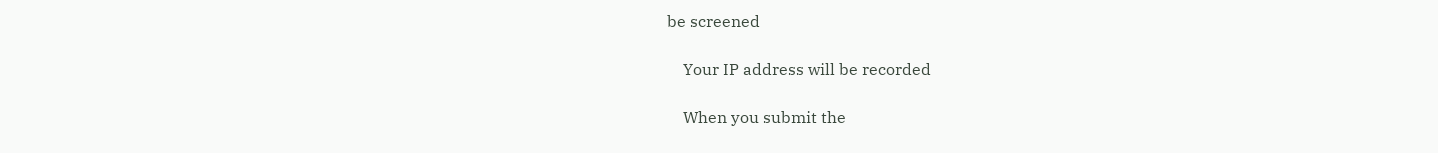be screened

    Your IP address will be recorded

    When you submit the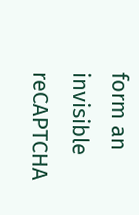form an invisible reCAPTCHA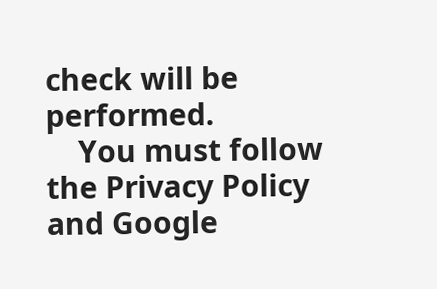check will be performed.
    You must follow the Privacy Policy and Google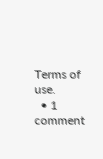Terms of use.
  • 1 comment